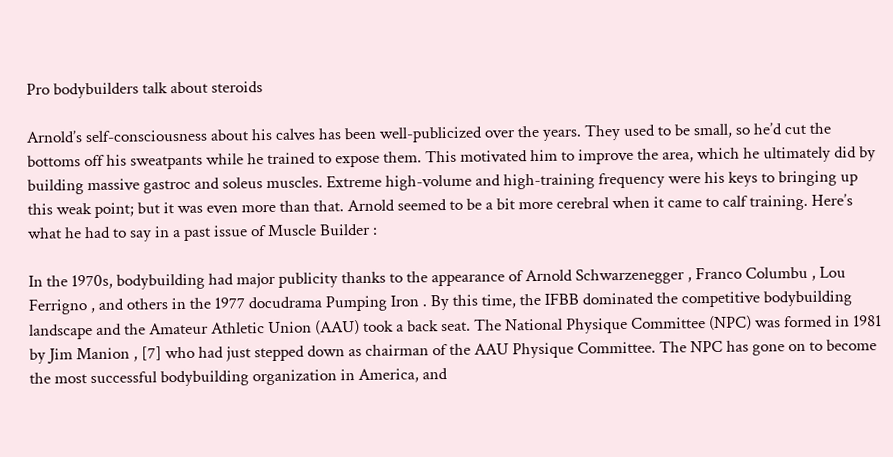Pro bodybuilders talk about steroids

Arnold’s self-consciousness about his calves has been well-publicized over the years. They used to be small, so he’d cut the bottoms off his sweatpants while he trained to expose them. This motivated him to improve the area, which he ultimately did by building massive gastroc and soleus muscles. Extreme high-volume and high-training frequency were his keys to bringing up this weak point; but it was even more than that. Arnold seemed to be a bit more cerebral when it came to calf training. Here’s what he had to say in a past issue of Muscle Builder :

In the 1970s, bodybuilding had major publicity thanks to the appearance of Arnold Schwarzenegger , Franco Columbu , Lou Ferrigno , and others in the 1977 docudrama Pumping Iron . By this time, the IFBB dominated the competitive bodybuilding landscape and the Amateur Athletic Union (AAU) took a back seat. The National Physique Committee (NPC) was formed in 1981 by Jim Manion , [7] who had just stepped down as chairman of the AAU Physique Committee. The NPC has gone on to become the most successful bodybuilding organization in America, and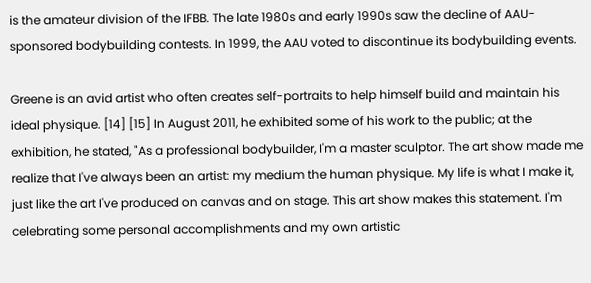is the amateur division of the IFBB. The late 1980s and early 1990s saw the decline of AAU-sponsored bodybuilding contests. In 1999, the AAU voted to discontinue its bodybuilding events.

Greene is an avid artist who often creates self-portraits to help himself build and maintain his ideal physique. [14] [15] In August 2011, he exhibited some of his work to the public; at the exhibition, he stated, "As a professional bodybuilder, I'm a master sculptor. The art show made me realize that I've always been an artist: my medium the human physique. My life is what I make it, just like the art I've produced on canvas and on stage. This art show makes this statement. I'm celebrating some personal accomplishments and my own artistic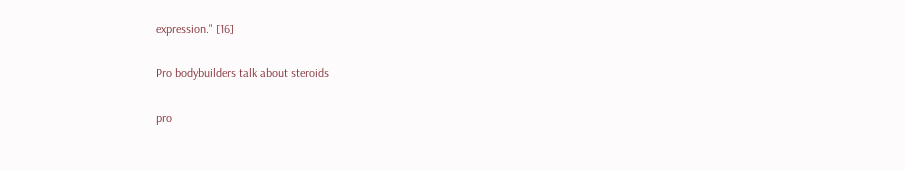expression." [16]

Pro bodybuilders talk about steroids

pro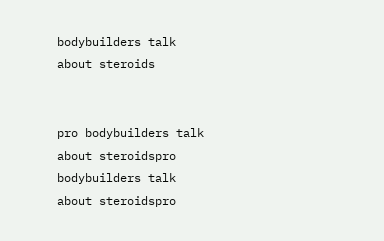bodybuilders talk about steroids


pro bodybuilders talk about steroidspro bodybuilders talk about steroidspro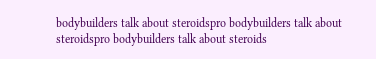bodybuilders talk about steroidspro bodybuilders talk about steroidspro bodybuilders talk about steroids